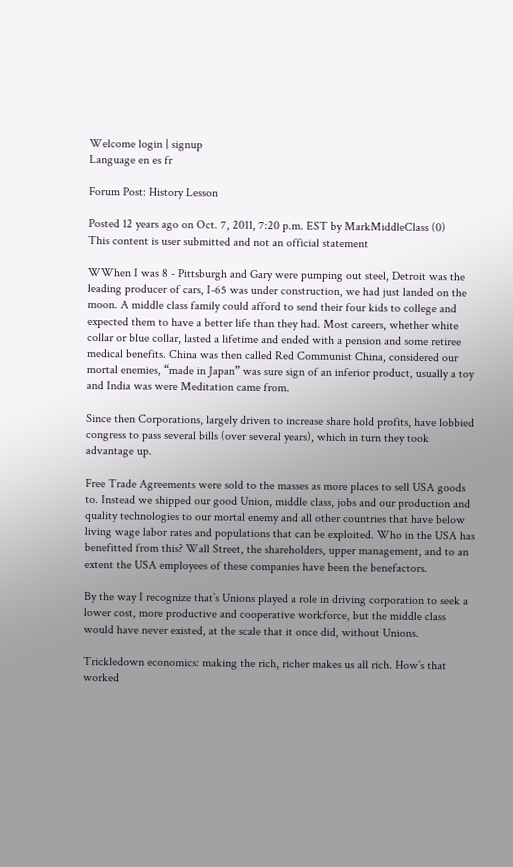Welcome login | signup
Language en es fr

Forum Post: History Lesson

Posted 12 years ago on Oct. 7, 2011, 7:20 p.m. EST by MarkMiddleClass (0)
This content is user submitted and not an official statement

WWhen I was 8 - Pittsburgh and Gary were pumping out steel, Detroit was the leading producer of cars, I-65 was under construction, we had just landed on the moon. A middle class family could afford to send their four kids to college and expected them to have a better life than they had. Most careers, whether white collar or blue collar, lasted a lifetime and ended with a pension and some retiree medical benefits. China was then called Red Communist China, considered our mortal enemies, “made in Japan” was sure sign of an inferior product, usually a toy and India was were Meditation came from.

Since then Corporations, largely driven to increase share hold profits, have lobbied congress to pass several bills (over several years), which in turn they took advantage up.

Free Trade Agreements were sold to the masses as more places to sell USA goods to. Instead we shipped our good Union, middle class, jobs and our production and quality technologies to our mortal enemy and all other countries that have below living wage labor rates and populations that can be exploited. Who in the USA has benefitted from this? Wall Street, the shareholders, upper management, and to an extent the USA employees of these companies have been the benefactors.

By the way I recognize that’s Unions played a role in driving corporation to seek a lower cost, more productive and cooperative workforce, but the middle class would have never existed, at the scale that it once did, without Unions.

Trickledown economics: making the rich, richer makes us all rich. How’s that worked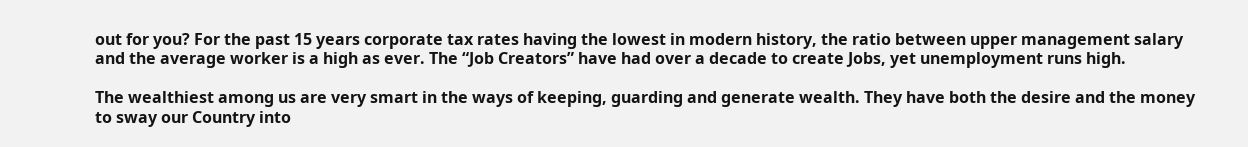out for you? For the past 15 years corporate tax rates having the lowest in modern history, the ratio between upper management salary and the average worker is a high as ever. The “Job Creators” have had over a decade to create Jobs, yet unemployment runs high.

The wealthiest among us are very smart in the ways of keeping, guarding and generate wealth. They have both the desire and the money to sway our Country into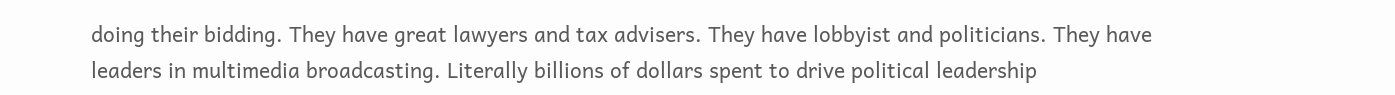doing their bidding. They have great lawyers and tax advisers. They have lobbyist and politicians. They have leaders in multimedia broadcasting. Literally billions of dollars spent to drive political leadership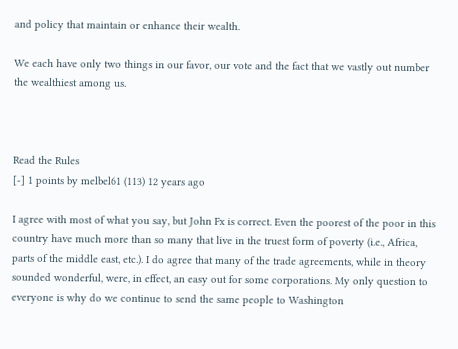and policy that maintain or enhance their wealth.

We each have only two things in our favor, our vote and the fact that we vastly out number the wealthiest among us.



Read the Rules
[-] 1 points by melbel61 (113) 12 years ago

I agree with most of what you say, but John Fx is correct. Even the poorest of the poor in this country have much more than so many that live in the truest form of poverty (i.e., Africa, parts of the middle east, etc.). I do agree that many of the trade agreements, while in theory sounded wonderful, were, in effect, an easy out for some corporations. My only question to everyone is why do we continue to send the same people to Washington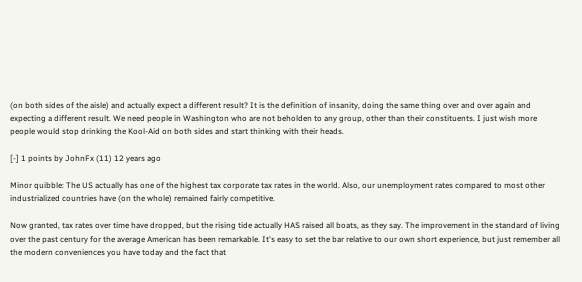(on both sides of the aisle) and actually expect a different result? It is the definition of insanity, doing the same thing over and over again and expecting a different result. We need people in Washington who are not beholden to any group, other than their constituents. I just wish more people would stop drinking the Kool-Aid on both sides and start thinking with their heads.

[-] 1 points by JohnFx (11) 12 years ago

Minor quibble: The US actually has one of the highest tax corporate tax rates in the world. Also, our unemployment rates compared to most other industrialized countries have (on the whole) remained fairly competitive.

Now granted, tax rates over time have dropped, but the rising tide actually HAS raised all boats, as they say. The improvement in the standard of living over the past century for the average American has been remarkable. It's easy to set the bar relative to our own short experience, but just remember all the modern conveniences you have today and the fact that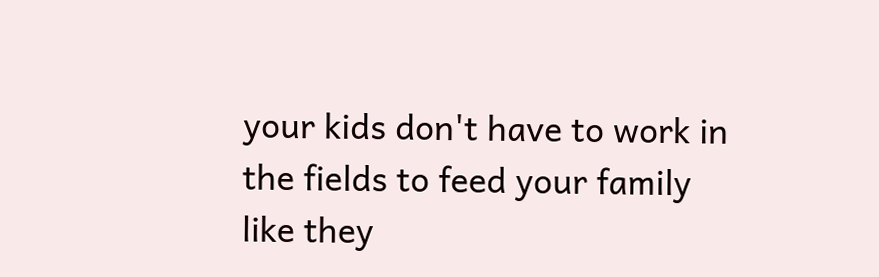your kids don't have to work in the fields to feed your family like they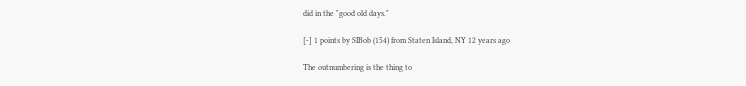did in the "good old days."

[-] 1 points by SIBob (154) from Staten Island, NY 12 years ago

The outnumbering is the thing to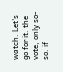watch. Let's go for it. the vote, only so-so. if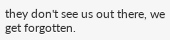they don't see us out there, we get forgotten.